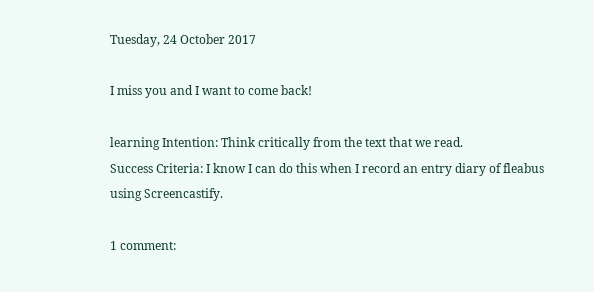Tuesday, 24 October 2017

I miss you and I want to come back!

learning Intention: Think critically from the text that we read.
Success Criteria: I know I can do this when I record an entry diary of fleabus using Screencastify.

1 comment: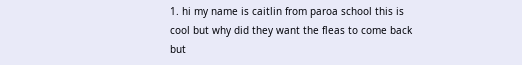1. hi my name is caitlin from paroa school this is cool but why did they want the fleas to come back but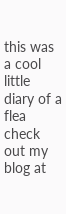this was a cool little diary of a flea check out my blog at